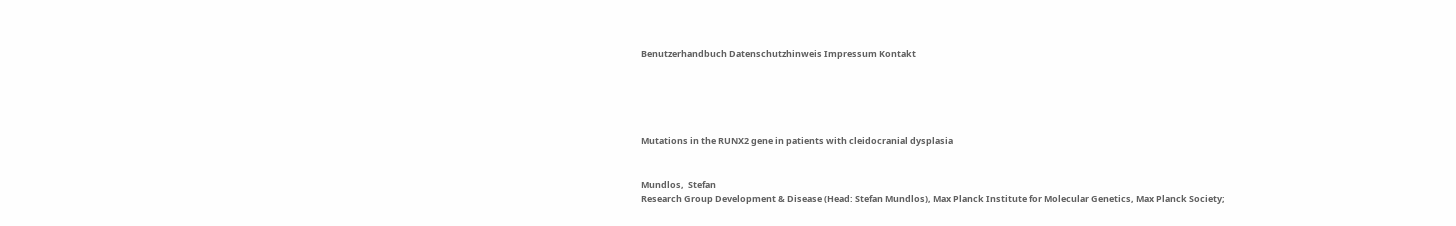Benutzerhandbuch Datenschutzhinweis Impressum Kontakt





Mutations in the RUNX2 gene in patients with cleidocranial dysplasia


Mundlos,  Stefan
Research Group Development & Disease (Head: Stefan Mundlos), Max Planck Institute for Molecular Genetics, Max Planck Society;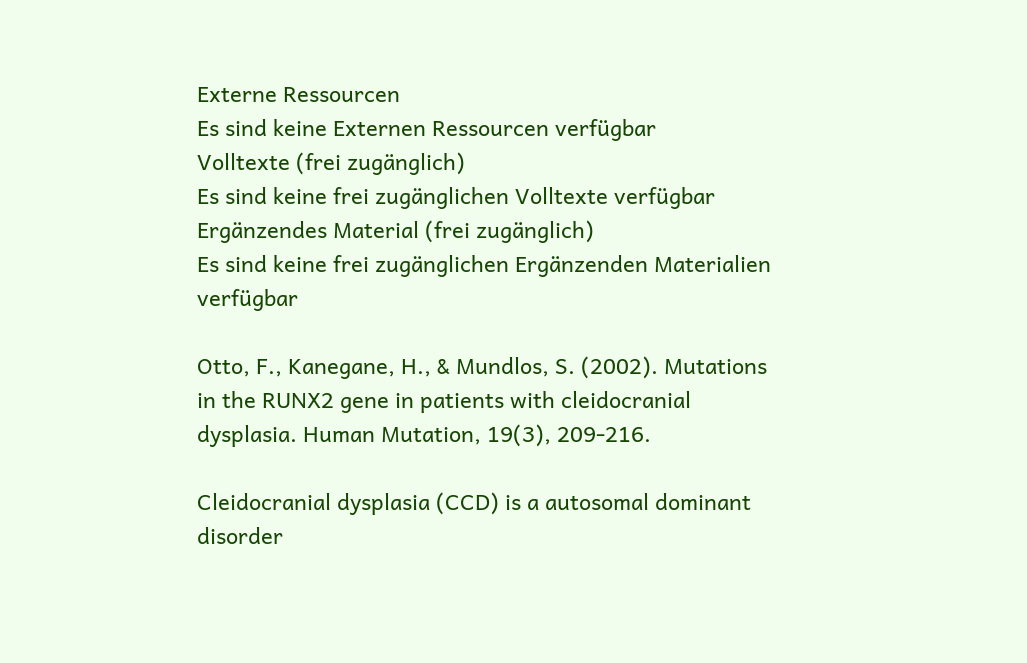Externe Ressourcen
Es sind keine Externen Ressourcen verfügbar
Volltexte (frei zugänglich)
Es sind keine frei zugänglichen Volltexte verfügbar
Ergänzendes Material (frei zugänglich)
Es sind keine frei zugänglichen Ergänzenden Materialien verfügbar

Otto, F., Kanegane, H., & Mundlos, S. (2002). Mutations in the RUNX2 gene in patients with cleidocranial dysplasia. Human Mutation, 19(3), 209-216.

Cleidocranial dysplasia (CCD) is a autosomal dominant disorder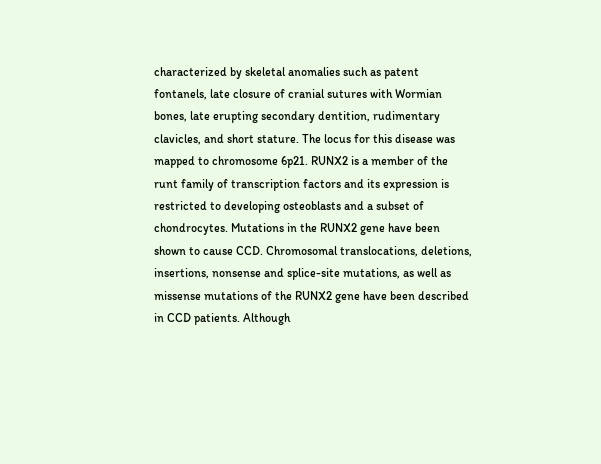characterized by skeletal anomalies such as patent fontanels, late closure of cranial sutures with Wormian bones, late erupting secondary dentition, rudimentary clavicles, and short stature. The locus for this disease was mapped to chromosome 6p21. RUNX2 is a member of the runt family of transcription factors and its expression is restricted to developing osteoblasts and a subset of chondrocytes. Mutations in the RUNX2 gene have been shown to cause CCD. Chromosomal translocations, deletions, insertions, nonsense and splice-site mutations, as well as missense mutations of the RUNX2 gene have been described in CCD patients. Although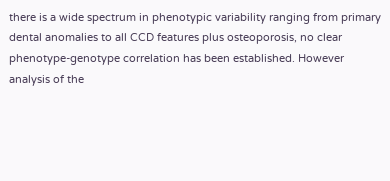there is a wide spectrum in phenotypic variability ranging from primary dental anomalies to all CCD features plus osteoporosis, no clear phenotype-genotype correlation has been established. However analysis of the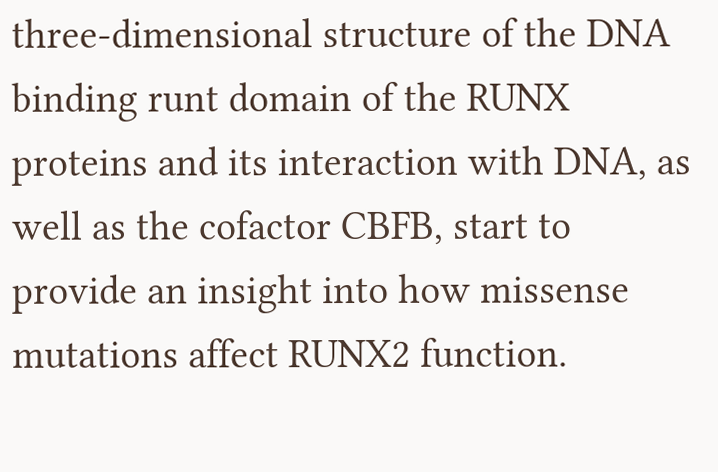three-dimensional structure of the DNA binding runt domain of the RUNX proteins and its interaction with DNA, as well as the cofactor CBFB, start to provide an insight into how missense mutations affect RUNX2 function.